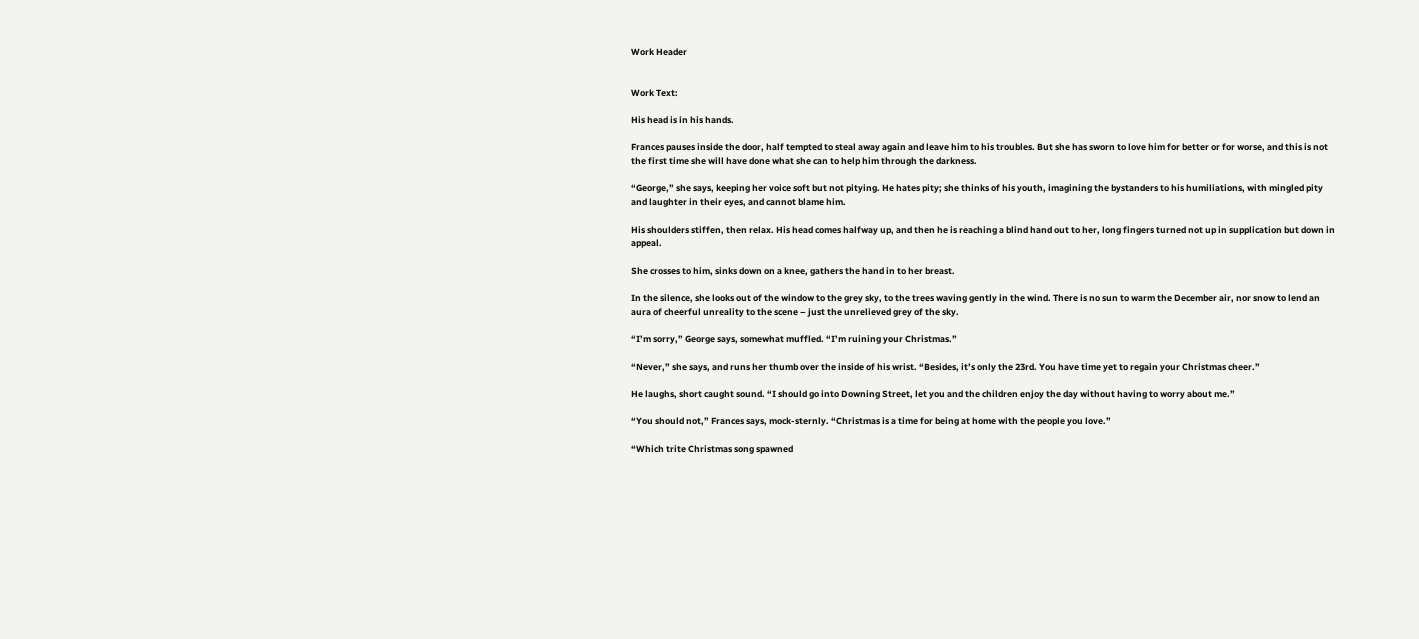Work Header


Work Text:

His head is in his hands.

Frances pauses inside the door, half tempted to steal away again and leave him to his troubles. But she has sworn to love him for better or for worse, and this is not the first time she will have done what she can to help him through the darkness.

“George,” she says, keeping her voice soft but not pitying. He hates pity; she thinks of his youth, imagining the bystanders to his humiliations, with mingled pity and laughter in their eyes, and cannot blame him.

His shoulders stiffen, then relax. His head comes halfway up, and then he is reaching a blind hand out to her, long fingers turned not up in supplication but down in appeal.

She crosses to him, sinks down on a knee, gathers the hand in to her breast.

In the silence, she looks out of the window to the grey sky, to the trees waving gently in the wind. There is no sun to warm the December air, nor snow to lend an aura of cheerful unreality to the scene – just the unrelieved grey of the sky.

“I’m sorry,” George says, somewhat muffled. “I’m ruining your Christmas.”

“Never,” she says, and runs her thumb over the inside of his wrist. “Besides, it’s only the 23rd. You have time yet to regain your Christmas cheer.”

He laughs, short caught sound. “I should go into Downing Street, let you and the children enjoy the day without having to worry about me.”

“You should not,” Frances says, mock-sternly. “Christmas is a time for being at home with the people you love.”

“Which trite Christmas song spawned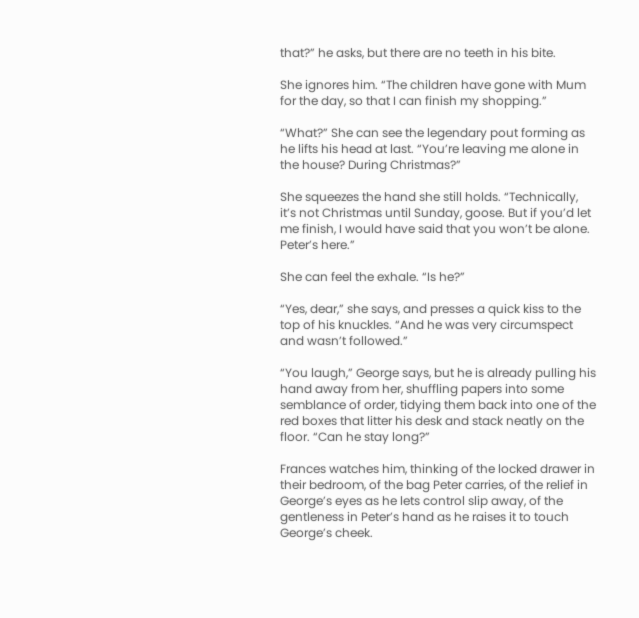that?” he asks, but there are no teeth in his bite.

She ignores him. “The children have gone with Mum for the day, so that I can finish my shopping.”

“What?” She can see the legendary pout forming as he lifts his head at last. “You’re leaving me alone in the house? During Christmas?”

She squeezes the hand she still holds. “Technically, it’s not Christmas until Sunday, goose. But if you’d let me finish, I would have said that you won’t be alone. Peter’s here.”

She can feel the exhale. “Is he?”

“Yes, dear,” she says, and presses a quick kiss to the top of his knuckles. “And he was very circumspect and wasn’t followed.”

“You laugh,” George says, but he is already pulling his hand away from her, shuffling papers into some semblance of order, tidying them back into one of the red boxes that litter his desk and stack neatly on the floor. “Can he stay long?”

Frances watches him, thinking of the locked drawer in their bedroom, of the bag Peter carries, of the relief in George’s eyes as he lets control slip away, of the gentleness in Peter’s hand as he raises it to touch George’s cheek.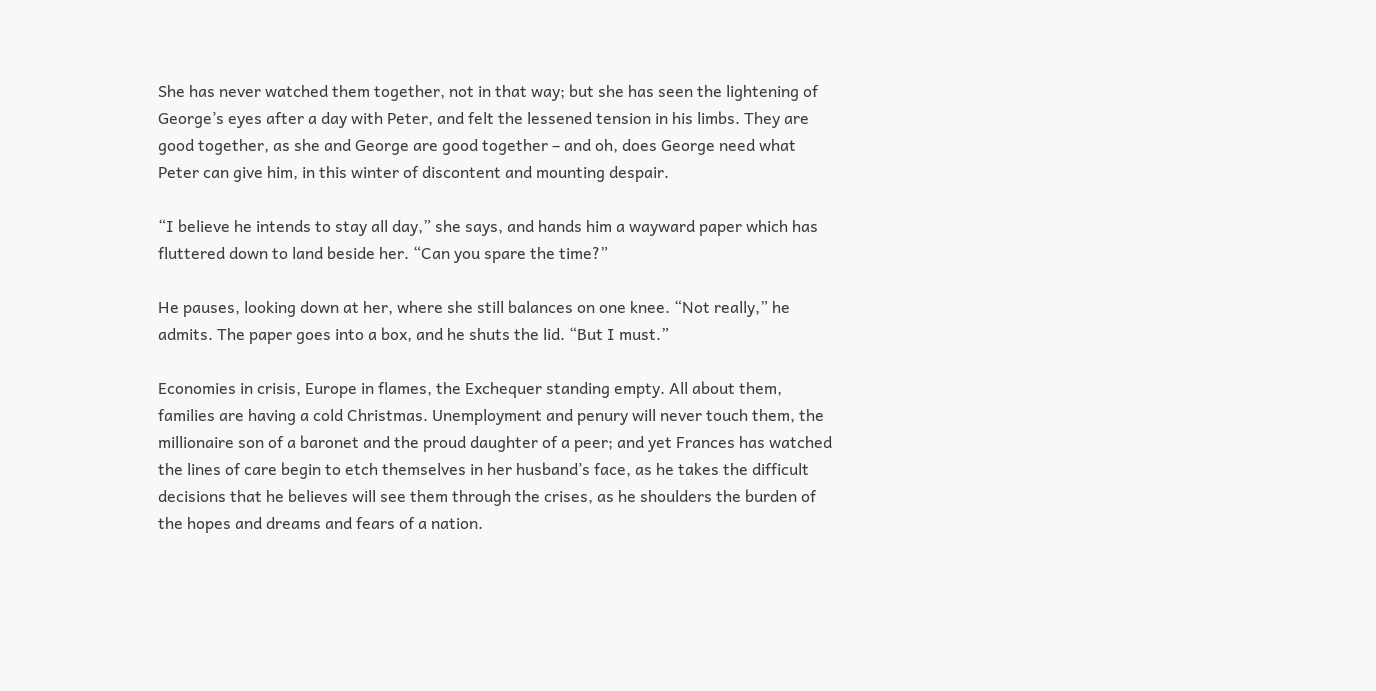She has never watched them together, not in that way; but she has seen the lightening of George’s eyes after a day with Peter, and felt the lessened tension in his limbs. They are good together, as she and George are good together – and oh, does George need what Peter can give him, in this winter of discontent and mounting despair.

“I believe he intends to stay all day,” she says, and hands him a wayward paper which has fluttered down to land beside her. “Can you spare the time?”

He pauses, looking down at her, where she still balances on one knee. “Not really,” he admits. The paper goes into a box, and he shuts the lid. “But I must.”

Economies in crisis, Europe in flames, the Exchequer standing empty. All about them, families are having a cold Christmas. Unemployment and penury will never touch them, the millionaire son of a baronet and the proud daughter of a peer; and yet Frances has watched the lines of care begin to etch themselves in her husband’s face, as he takes the difficult decisions that he believes will see them through the crises, as he shoulders the burden of the hopes and dreams and fears of a nation.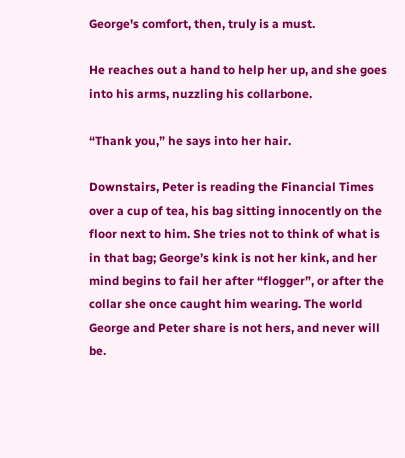George's comfort, then, truly is a must.

He reaches out a hand to help her up, and she goes into his arms, nuzzling his collarbone.

“Thank you,” he says into her hair.

Downstairs, Peter is reading the Financial Times over a cup of tea, his bag sitting innocently on the floor next to him. She tries not to think of what is in that bag; George’s kink is not her kink, and her mind begins to fail her after “flogger”, or after the collar she once caught him wearing. The world George and Peter share is not hers, and never will be.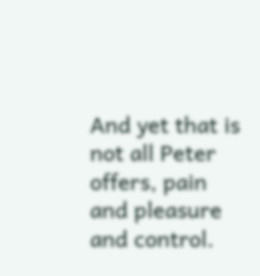And yet that is not all Peter offers, pain and pleasure and control.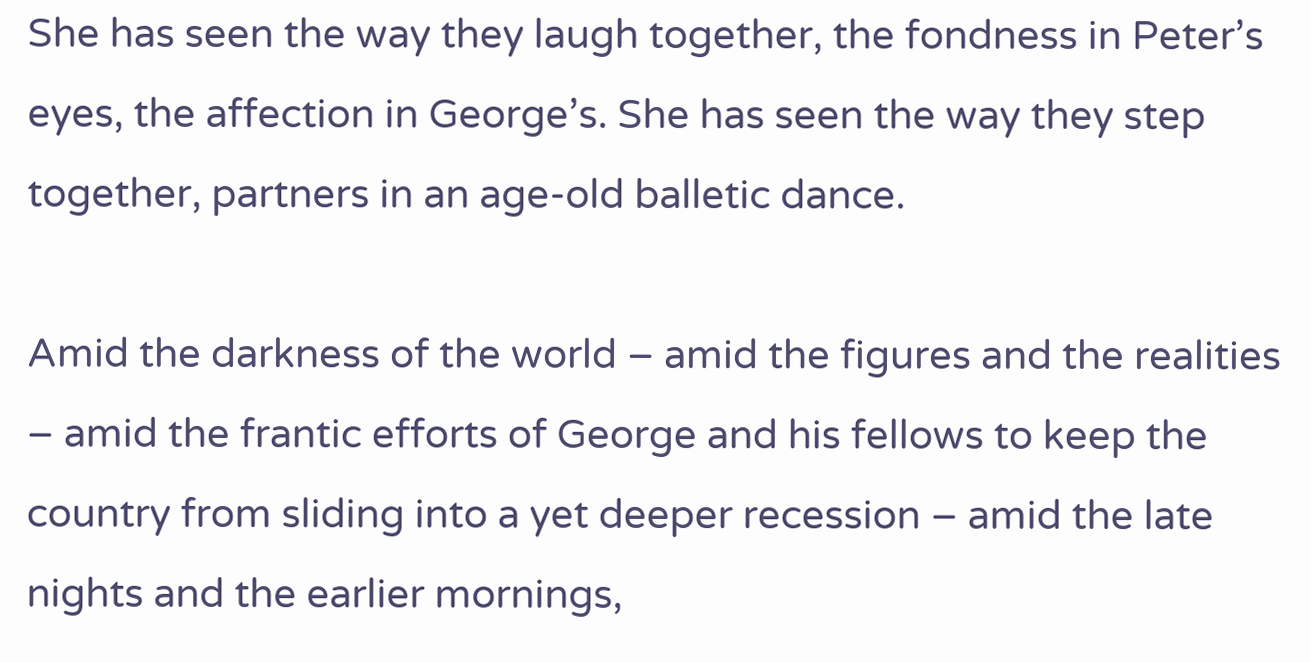She has seen the way they laugh together, the fondness in Peter’s eyes, the affection in George’s. She has seen the way they step together, partners in an age-old balletic dance.

Amid the darkness of the world – amid the figures and the realities – amid the frantic efforts of George and his fellows to keep the country from sliding into a yet deeper recession – amid the late nights and the earlier mornings,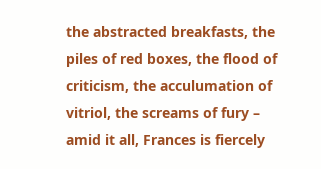the abstracted breakfasts, the piles of red boxes, the flood of criticism, the acculumation of vitriol, the screams of fury – amid it all, Frances is fiercely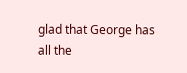glad that George has all the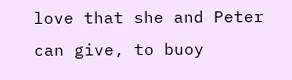love that she and Peter can give, to buoy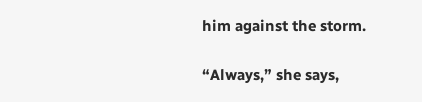him against the storm.

“Always,” she says,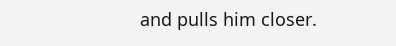and pulls him closer.